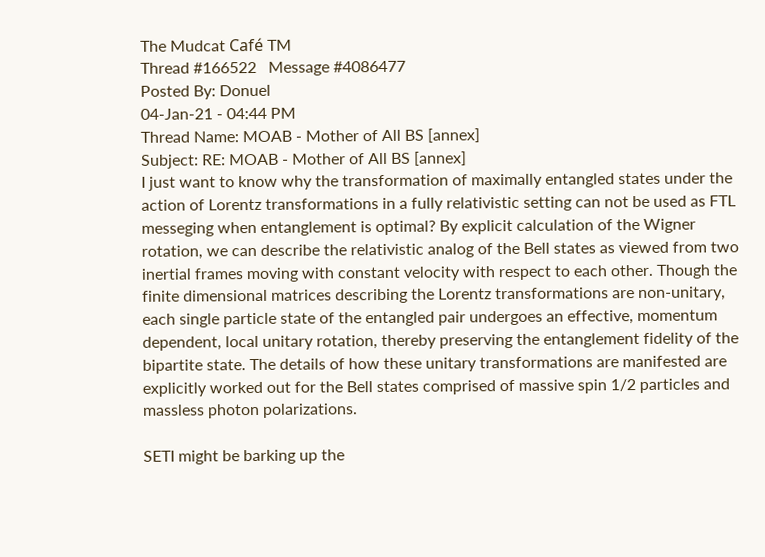The Mudcat Café TM
Thread #166522   Message #4086477
Posted By: Donuel
04-Jan-21 - 04:44 PM
Thread Name: MOAB - Mother of All BS [annex]
Subject: RE: MOAB - Mother of All BS [annex]
I just want to know why the transformation of maximally entangled states under the action of Lorentz transformations in a fully relativistic setting can not be used as FTL messeging when entanglement is optimal? By explicit calculation of the Wigner rotation, we can describe the relativistic analog of the Bell states as viewed from two inertial frames moving with constant velocity with respect to each other. Though the finite dimensional matrices describing the Lorentz transformations are non-unitary, each single particle state of the entangled pair undergoes an effective, momentum dependent, local unitary rotation, thereby preserving the entanglement fidelity of the bipartite state. The details of how these unitary transformations are manifested are explicitly worked out for the Bell states comprised of massive spin 1/2 particles and massless photon polarizations.

SETI might be barking up the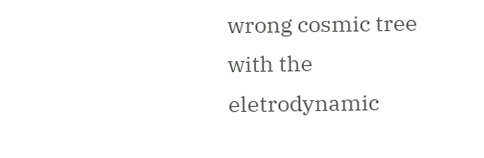wrong cosmic tree with the eletrodynamic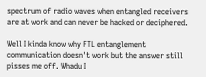spectrum of radio waves when entangled receivers are at work and can never be hacked or deciphered.

Well I kinda know why FTL entanglement communication doesn't work but the answer still pisses me off. Whadu I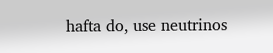hafta do, use neutrinos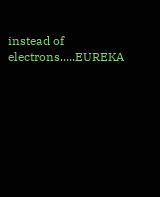instead of electrons.....EUREKA